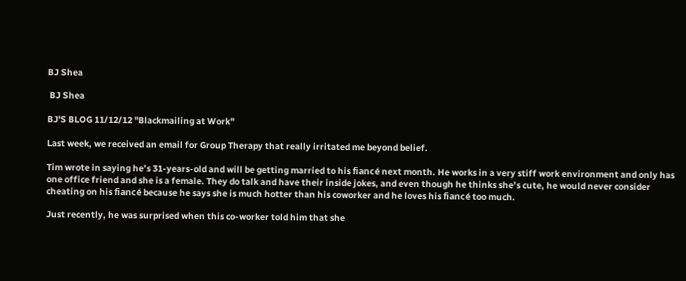BJ Shea

 BJ Shea

BJ'S BLOG 11/12/12 "Blackmailing at Work"

Last week, we received an email for Group Therapy that really irritated me beyond belief.

Tim wrote in saying he’s 31-years-old and will be getting married to his fiancé next month. He works in a very stiff work environment and only has one office friend and she is a female. They do talk and have their inside jokes, and even though he thinks she’s cute, he would never consider cheating on his fiancé because he says she is much hotter than his coworker and he loves his fiancé too much.

Just recently, he was surprised when this co-worker told him that she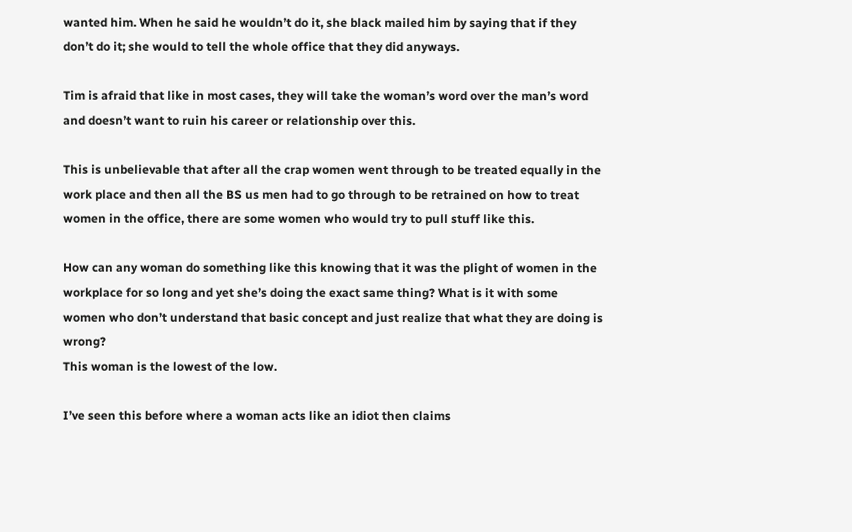wanted him. When he said he wouldn’t do it, she black mailed him by saying that if they don’t do it; she would to tell the whole office that they did anyways.

Tim is afraid that like in most cases, they will take the woman’s word over the man’s word and doesn’t want to ruin his career or relationship over this.

This is unbelievable that after all the crap women went through to be treated equally in the work place and then all the BS us men had to go through to be retrained on how to treat women in the office, there are some women who would try to pull stuff like this.

How can any woman do something like this knowing that it was the plight of women in the workplace for so long and yet she’s doing the exact same thing? What is it with some women who don’t understand that basic concept and just realize that what they are doing is wrong?
This woman is the lowest of the low.

I’ve seen this before where a woman acts like an idiot then claims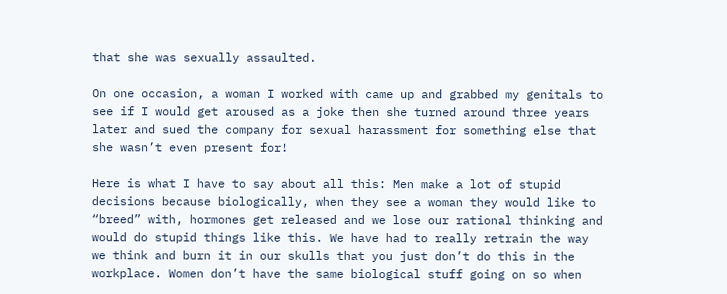that she was sexually assaulted.

On one occasion, a woman I worked with came up and grabbed my genitals to see if I would get aroused as a joke then she turned around three years later and sued the company for sexual harassment for something else that she wasn’t even present for!

Here is what I have to say about all this: Men make a lot of stupid decisions because biologically, when they see a woman they would like to “breed” with, hormones get released and we lose our rational thinking and would do stupid things like this. We have had to really retrain the way we think and burn it in our skulls that you just don’t do this in the workplace. Women don’t have the same biological stuff going on so when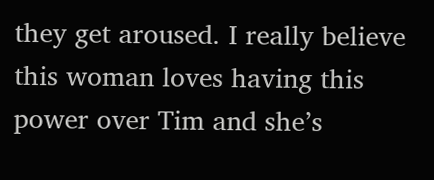they get aroused. I really believe this woman loves having this power over Tim and she’s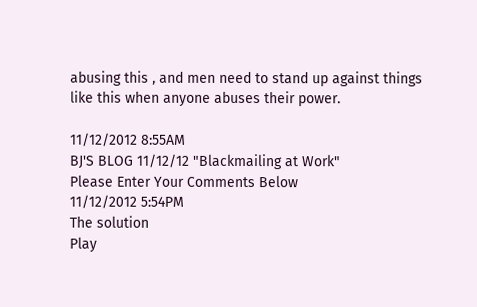abusing this , and men need to stand up against things like this when anyone abuses their power.

11/12/2012 8:55AM
BJ'S BLOG 11/12/12 "Blackmailing at Work"
Please Enter Your Comments Below
11/12/2012 5:54PM
The solution
Play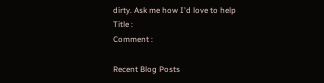dirty. Ask me how I'd love to help
Title :
Comment :

Recent Blog Posts